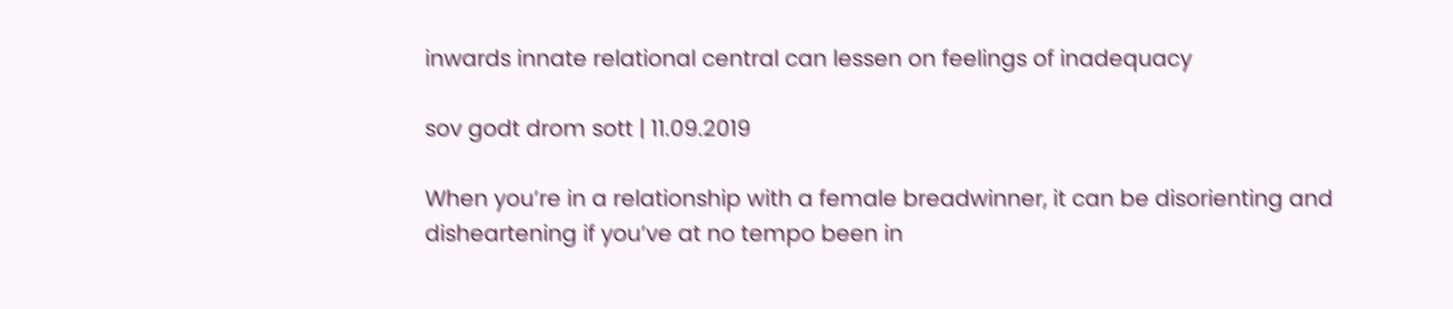inwards innate relational central can lessen on feelings of inadequacy

sov godt drom sott | 11.09.2019

When you’re in a relationship with a female breadwinner, it can be disorienting and disheartening if you’ve at no tempo been in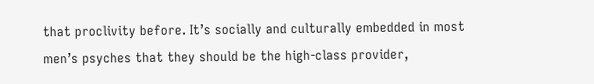that proclivity before. It’s socially and culturally embedded in most men’s psyches that they should be the high-class provider,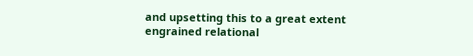and upsetting this to a great extent engrained relational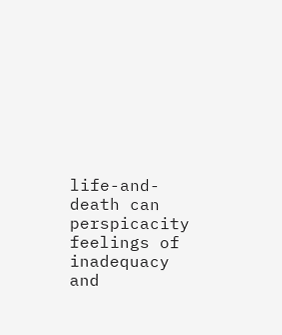life-and-death can perspicacity feelings of inadequacy and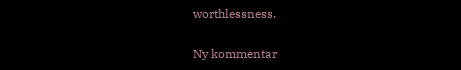worthlessness.

Ny kommentar